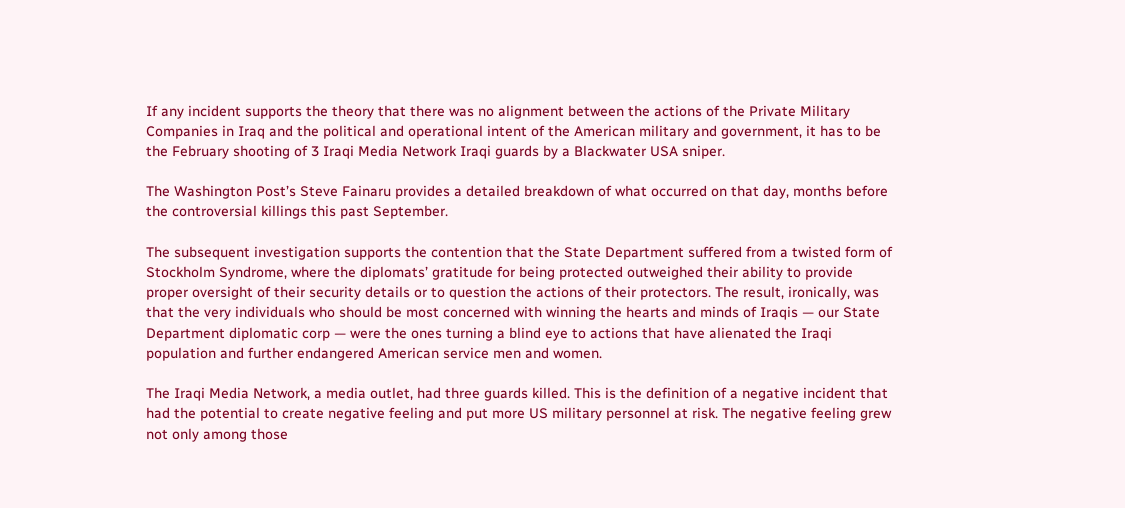If any incident supports the theory that there was no alignment between the actions of the Private Military Companies in Iraq and the political and operational intent of the American military and government, it has to be the February shooting of 3 Iraqi Media Network Iraqi guards by a Blackwater USA sniper.

The Washington Post’s Steve Fainaru provides a detailed breakdown of what occurred on that day, months before the controversial killings this past September.

The subsequent investigation supports the contention that the State Department suffered from a twisted form of Stockholm Syndrome, where the diplomats’ gratitude for being protected outweighed their ability to provide proper oversight of their security details or to question the actions of their protectors. The result, ironically, was that the very individuals who should be most concerned with winning the hearts and minds of Iraqis — our State Department diplomatic corp — were the ones turning a blind eye to actions that have alienated the Iraqi population and further endangered American service men and women.

The Iraqi Media Network, a media outlet, had three guards killed. This is the definition of a negative incident that had the potential to create negative feeling and put more US military personnel at risk. The negative feeling grew not only among those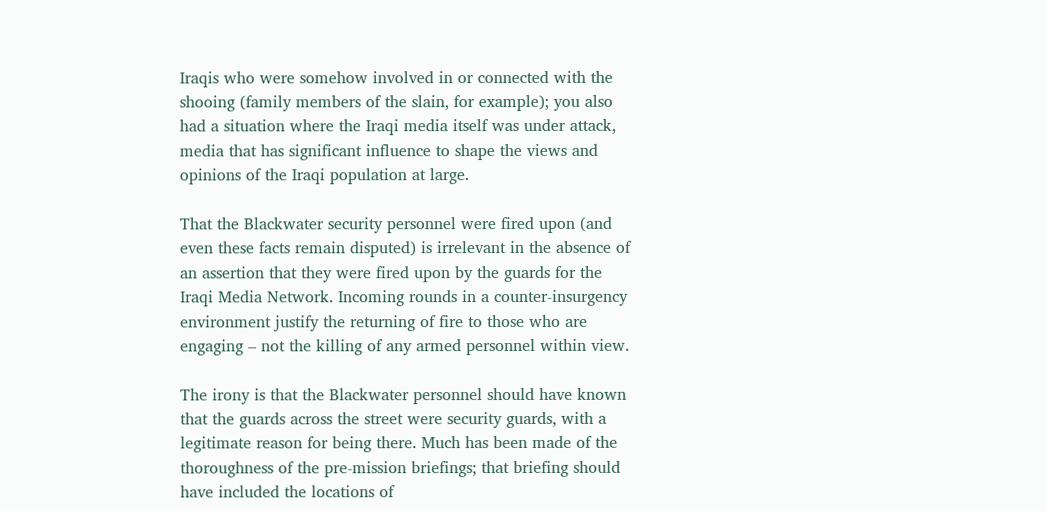Iraqis who were somehow involved in or connected with the shooing (family members of the slain, for example); you also had a situation where the Iraqi media itself was under attack, media that has significant influence to shape the views and opinions of the Iraqi population at large.

That the Blackwater security personnel were fired upon (and even these facts remain disputed) is irrelevant in the absence of an assertion that they were fired upon by the guards for the Iraqi Media Network. Incoming rounds in a counter-insurgency environment justify the returning of fire to those who are engaging – not the killing of any armed personnel within view.

The irony is that the Blackwater personnel should have known that the guards across the street were security guards, with a legitimate reason for being there. Much has been made of the thoroughness of the pre-mission briefings; that briefing should have included the locations of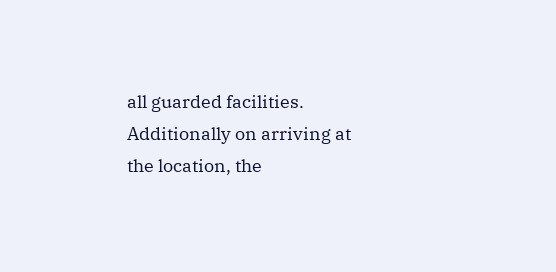all guarded facilities. Additionally on arriving at the location, the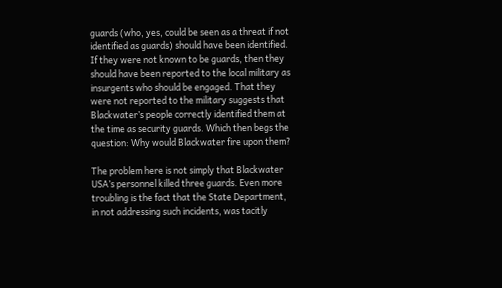guards (who, yes, could be seen as a threat if not identified as guards) should have been identified. If they were not known to be guards, then they should have been reported to the local military as insurgents who should be engaged. That they were not reported to the military suggests that Blackwater’s people correctly identified them at the time as security guards. Which then begs the question: Why would Blackwater fire upon them?

The problem here is not simply that Blackwater USA’s personnel killed three guards. Even more troubling is the fact that the State Department, in not addressing such incidents, was tacitly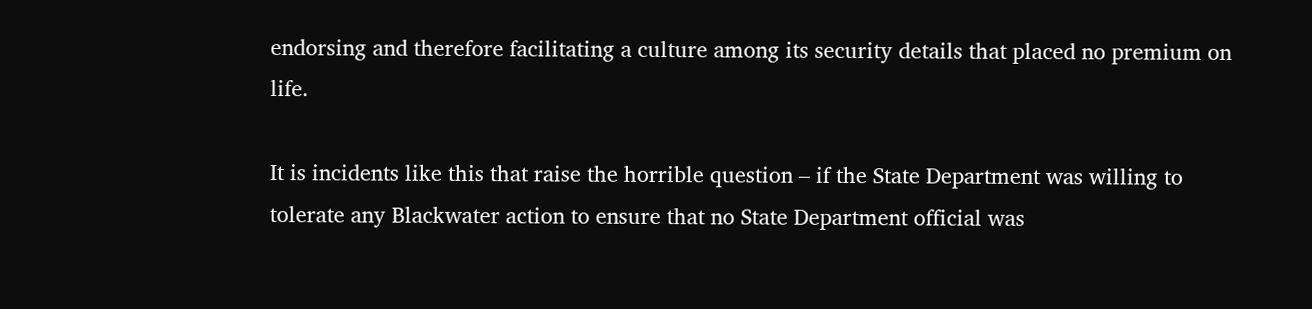endorsing and therefore facilitating a culture among its security details that placed no premium on life.

It is incidents like this that raise the horrible question – if the State Department was willing to tolerate any Blackwater action to ensure that no State Department official was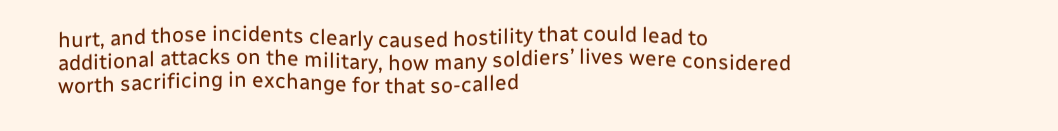hurt, and those incidents clearly caused hostility that could lead to additional attacks on the military, how many soldiers’ lives were considered worth sacrificing in exchange for that so-called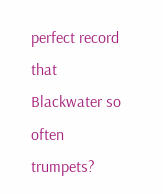perfect record that Blackwater so often trumpets?